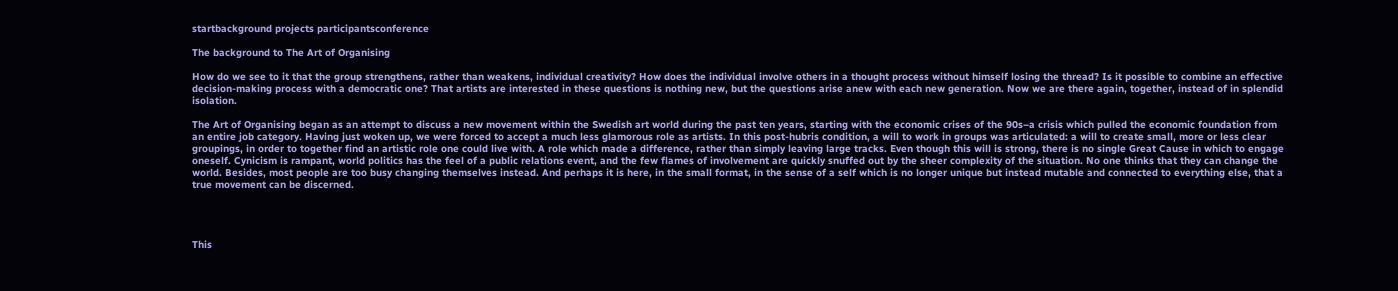startbackground projects participantsconference

The background to The Art of Organising

How do we see to it that the group strengthens, rather than weakens, individual creativity? How does the individual involve others in a thought process without himself losing the thread? Is it possible to combine an effective decision-making process with a democratic one? That artists are interested in these questions is nothing new, but the questions arise anew with each new generation. Now we are there again, together, instead of in splendid isolation.

The Art of Organising began as an attempt to discuss a new movement within the Swedish art world during the past ten years, starting with the economic crises of the 90s–a crisis which pulled the economic foundation from an entire job category. Having just woken up, we were forced to accept a much less glamorous role as artists. In this post-hubris condition, a will to work in groups was articulated: a will to create small, more or less clear groupings, in order to together find an artistic role one could live with. A role which made a difference, rather than simply leaving large tracks. Even though this will is strong, there is no single Great Cause in which to engage oneself. Cynicism is rampant, world politics has the feel of a public relations event, and the few flames of involvement are quickly snuffed out by the sheer complexity of the situation. No one thinks that they can change the world. Besides, most people are too busy changing themselves instead. And perhaps it is here, in the small format, in the sense of a self which is no longer unique but instead mutable and connected to everything else, that a true movement can be discerned.




This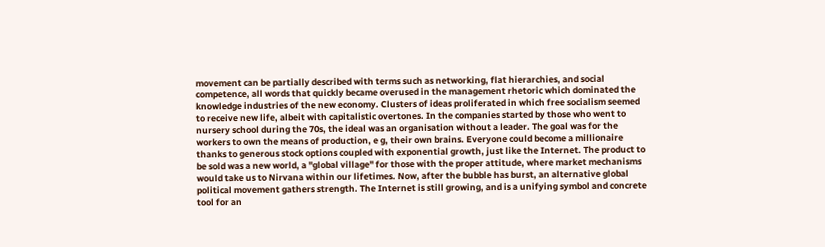movement can be partially described with terms such as networking, flat hierarchies, and social competence, all words that quickly became overused in the management rhetoric which dominated the knowledge industries of the new economy. Clusters of ideas proliferated in which free socialism seemed to receive new life, albeit with capitalistic overtones. In the companies started by those who went to nursery school during the 70s, the ideal was an organisation without a leader. The goal was for the workers to own the means of production, e g, their own brains. Everyone could become a millionaire thanks to generous stock options coupled with exponential growth, just like the Internet. The product to be sold was a new world, a "global village" for those with the proper attitude, where market mechanisms would take us to Nirvana within our lifetimes. Now, after the bubble has burst, an alternative global political movement gathers strength. The Internet is still growing, and is a unifying symbol and concrete tool for an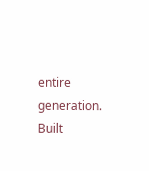entire generation. Built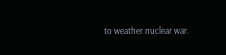to weather nuclear war.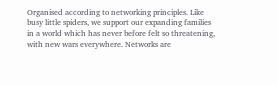Organised according to networking principles. Like busy little spiders, we support our expanding families in a world which has never before felt so threatening, with new wars everywhere. Networks are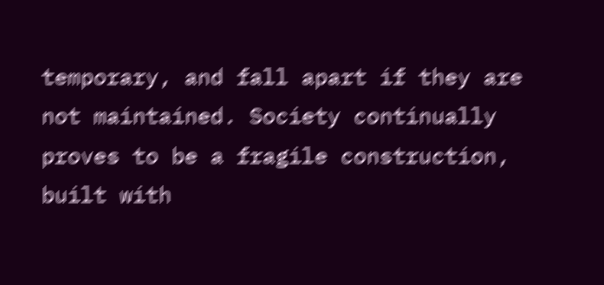temporary, and fall apart if they are not maintained. Society continually proves to be a fragile construction, built with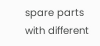spare parts with different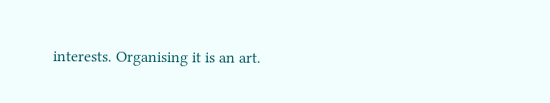interests. Organising it is an art.